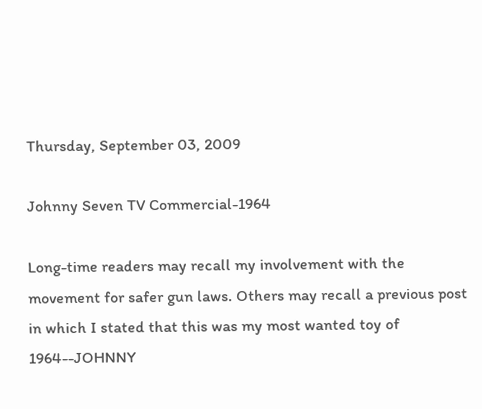Thursday, September 03, 2009

Johnny Seven TV Commercial-1964

Long-time readers may recall my involvement with the movement for safer gun laws. Others may recall a previous post in which I stated that this was my most wanted toy of 1964--JOHNNY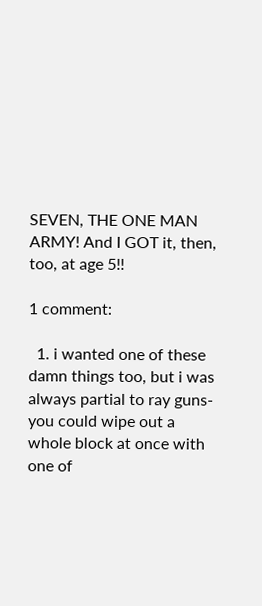SEVEN, THE ONE MAN ARMY! And I GOT it, then, too, at age 5!!

1 comment:

  1. i wanted one of these damn things too, but i was always partial to ray guns- you could wipe out a whole block at once with one of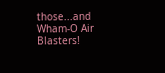those...and Wham-O Air Blasters!